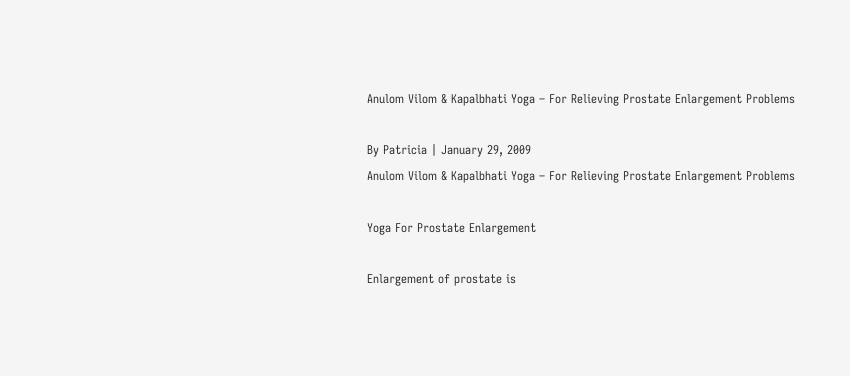Anulom Vilom & Kapalbhati Yoga – For Relieving Prostate Enlargement Problems

By Patricia | January 29, 2009
Anulom Vilom & Kapalbhati Yoga – For Relieving Prostate Enlargement Problems

Yoga For Prostate Enlargement

Enlargement of prostate is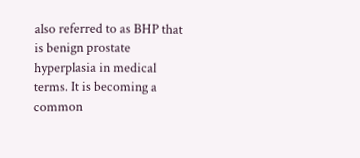also referred to as BHP that is benign prostate hyperplasia in medical terms. It is becoming a common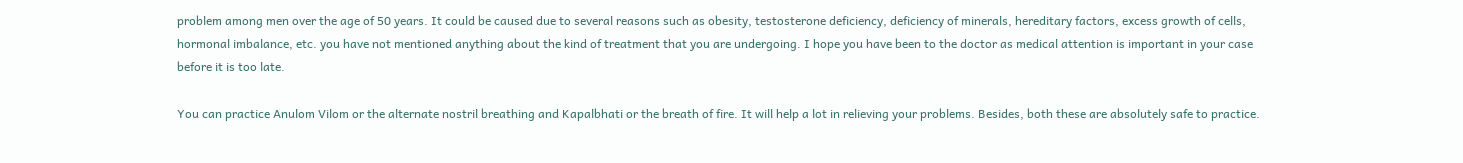problem among men over the age of 50 years. It could be caused due to several reasons such as obesity, testosterone deficiency, deficiency of minerals, hereditary factors, excess growth of cells, hormonal imbalance, etc. you have not mentioned anything about the kind of treatment that you are undergoing. I hope you have been to the doctor as medical attention is important in your case before it is too late.

You can practice Anulom Vilom or the alternate nostril breathing and Kapalbhati or the breath of fire. It will help a lot in relieving your problems. Besides, both these are absolutely safe to practice.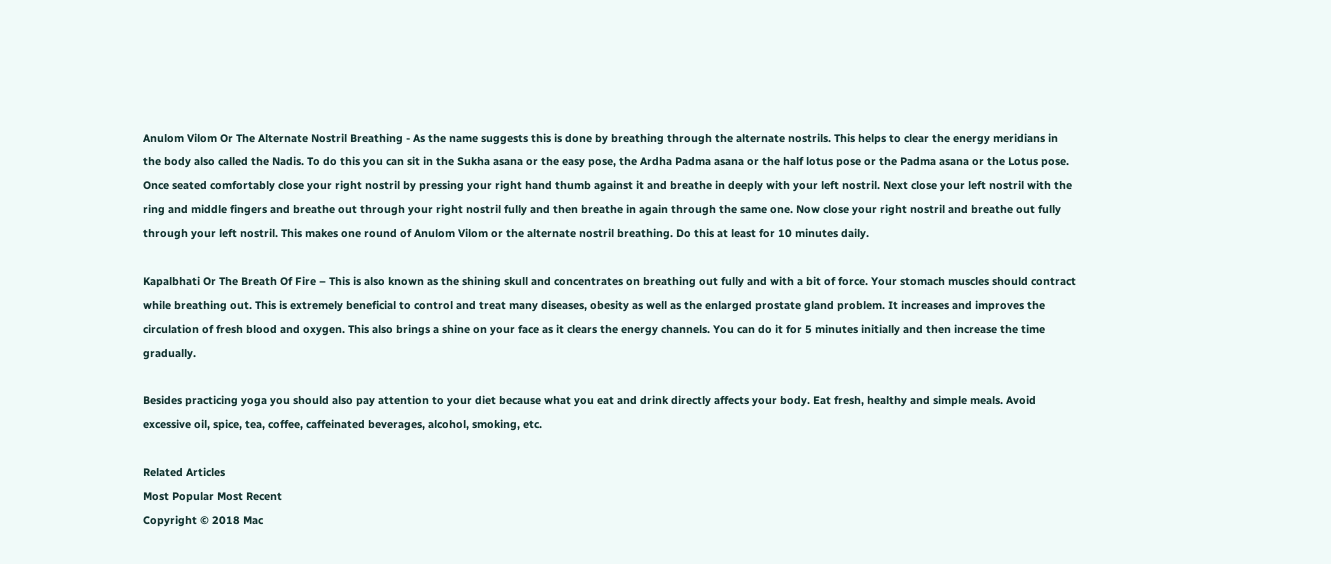Anulom Vilom Or The Alternate Nostril Breathing - As the name suggests this is done by breathing through the alternate nostrils. This helps to clear the energy meridians in the body also called the Nadis. To do this you can sit in the Sukha asana or the easy pose, the Ardha Padma asana or the half lotus pose or the Padma asana or the Lotus pose. Once seated comfortably close your right nostril by pressing your right hand thumb against it and breathe in deeply with your left nostril. Next close your left nostril with the ring and middle fingers and breathe out through your right nostril fully and then breathe in again through the same one. Now close your right nostril and breathe out fully through your left nostril. This makes one round of Anulom Vilom or the alternate nostril breathing. Do this at least for 10 minutes daily.

Kapalbhati Or The Breath Of Fire – This is also known as the shining skull and concentrates on breathing out fully and with a bit of force. Your stomach muscles should contract while breathing out. This is extremely beneficial to control and treat many diseases, obesity as well as the enlarged prostate gland problem. It increases and improves the circulation of fresh blood and oxygen. This also brings a shine on your face as it clears the energy channels. You can do it for 5 minutes initially and then increase the time gradually.

Besides practicing yoga you should also pay attention to your diet because what you eat and drink directly affects your body. Eat fresh, healthy and simple meals. Avoid excessive oil, spice, tea, coffee, caffeinated beverages, alcohol, smoking, etc.

Related Articles
Most Popular Most Recent
Copyright © 2018 Mac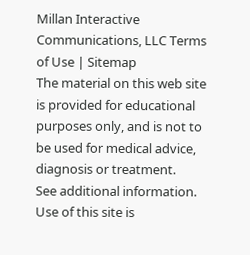Millan Interactive Communications, LLC Terms of Use | Sitemap
The material on this web site is provided for educational purposes only, and is not to be used for medical advice, diagnosis or treatment.
See additional information. Use of this site is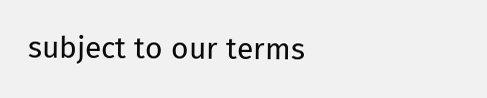subject to our terms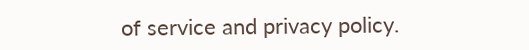of service and privacy policy.